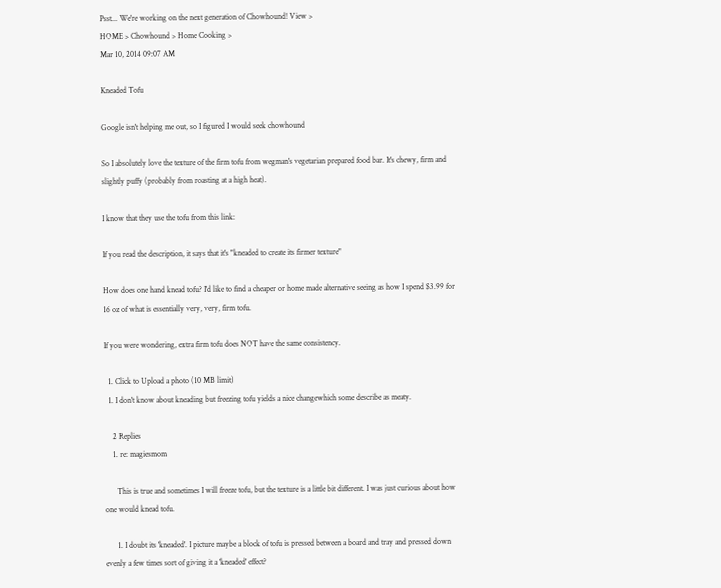Psst... We're working on the next generation of Chowhound! View >
HOME > Chowhound > Home Cooking >
Mar 10, 2014 09:07 AM

Kneaded Tofu

Google isn't helping me out, so I figured I would seek chowhound

So I absolutely love the texture of the firm tofu from wegman's vegetarian prepared food bar. It's chewy, firm and slightly puffy (probably from roasting at a high heat).

I know that they use the tofu from this link:

If you read the description, it says that it's "kneaded to create its firmer texture"

How does one hand knead tofu? I'd like to find a cheaper or home made alternative seeing as how I spend $3.99 for 16 oz of what is essentially very, very, firm tofu.

If you were wondering, extra firm tofu does NOT have the same consistency.

  1. Click to Upload a photo (10 MB limit)
  1. I don't know about kneading but freezing tofu yields a nice changewhich some describe as meaty.

    2 Replies
    1. re: magiesmom

      This is true and sometimes I will freeze tofu, but the texture is a little bit different. I was just curious about how one would knead tofu.

      1. I doubt its 'kneaded'. I picture maybe a block of tofu is pressed between a board and tray and pressed down evenly a few times sort of giving it a 'kneaded' effect?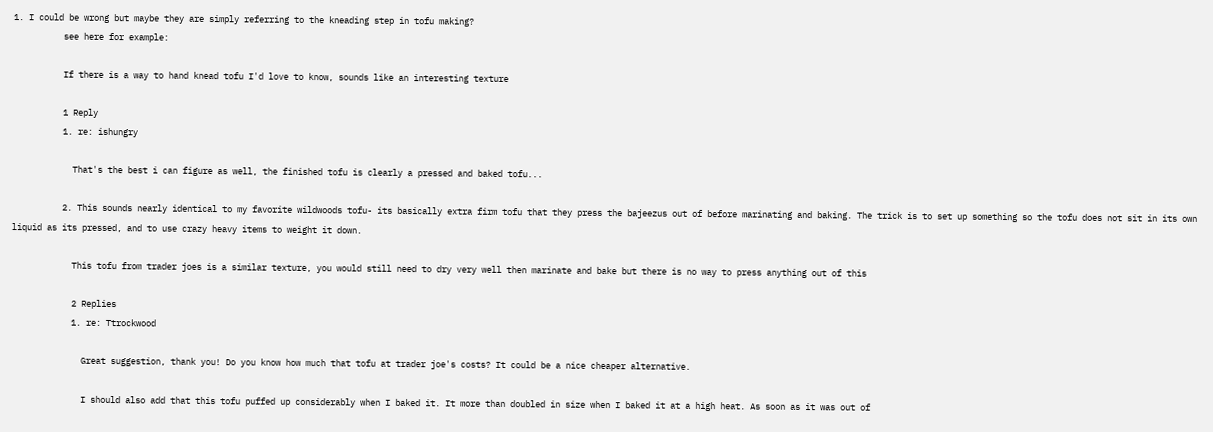1. I could be wrong but maybe they are simply referring to the kneading step in tofu making?
          see here for example:

          If there is a way to hand knead tofu I'd love to know, sounds like an interesting texture

          1 Reply
          1. re: ishungry

            That's the best i can figure as well, the finished tofu is clearly a pressed and baked tofu...

          2. This sounds nearly identical to my favorite wildwoods tofu- its basically extra firm tofu that they press the bajeezus out of before marinating and baking. The trick is to set up something so the tofu does not sit in its own liquid as its pressed, and to use crazy heavy items to weight it down.

            This tofu from trader joes is a similar texture, you would still need to dry very well then marinate and bake but there is no way to press anything out of this

            2 Replies
            1. re: Ttrockwood

              Great suggestion, thank you! Do you know how much that tofu at trader joe's costs? It could be a nice cheaper alternative.

              I should also add that this tofu puffed up considerably when I baked it. It more than doubled in size when I baked it at a high heat. As soon as it was out of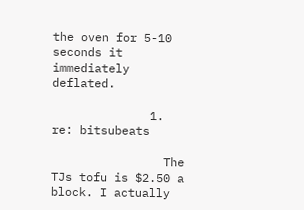the oven for 5-10 seconds it immediately deflated.

              1. re: bitsubeats

                The TJs tofu is $2.50 a block. I actually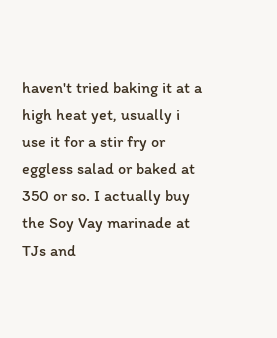haven't tried baking it at a high heat yet, usually i use it for a stir fry or eggless salad or baked at 350 or so. I actually buy the Soy Vay marinade at TJs and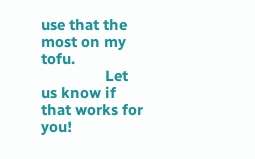use that the most on my tofu.
                Let us know if that works for you!